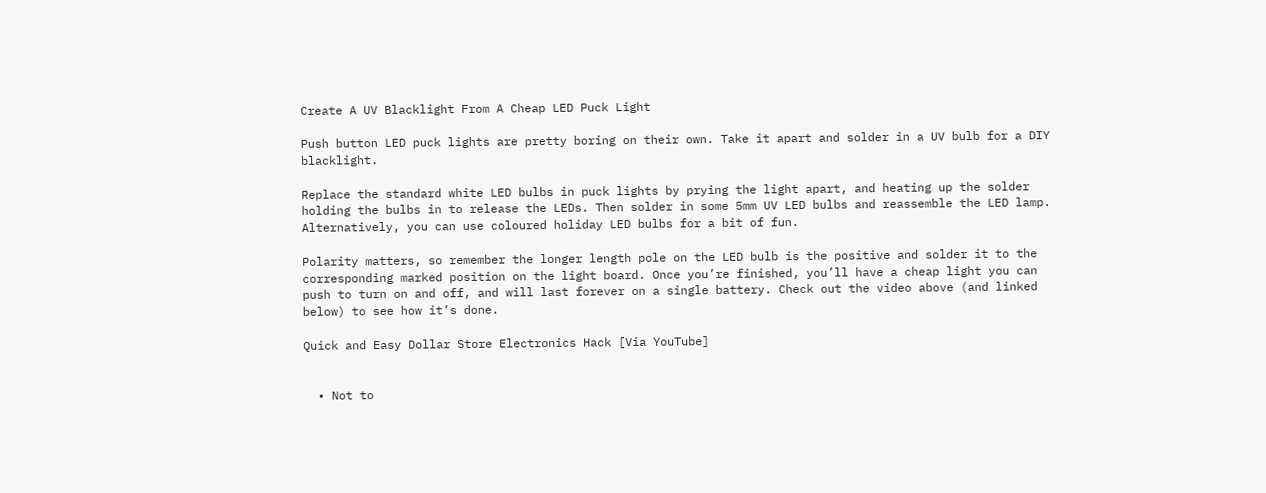Create A UV Blacklight From A Cheap LED Puck Light

Push button LED puck lights are pretty boring on their own. Take it apart and solder in a UV bulb for a DIY blacklight.

Replace the standard white LED bulbs in puck lights by prying the light apart, and heating up the solder holding the bulbs in to release the LEDs. Then solder in some 5mm UV LED bulbs and reassemble the LED lamp. Alternatively, you can use coloured holiday LED bulbs for a bit of fun.

Polarity matters, so remember the longer length pole on the LED bulb is the positive and solder it to the corresponding marked position on the light board. Once you’re finished, you’ll have a cheap light you can push to turn on and off, and will last forever on a single battery. Check out the video above (and linked below) to see how it’s done.

Quick and Easy Dollar Store Electronics Hack [Via YouTube]


  • Not to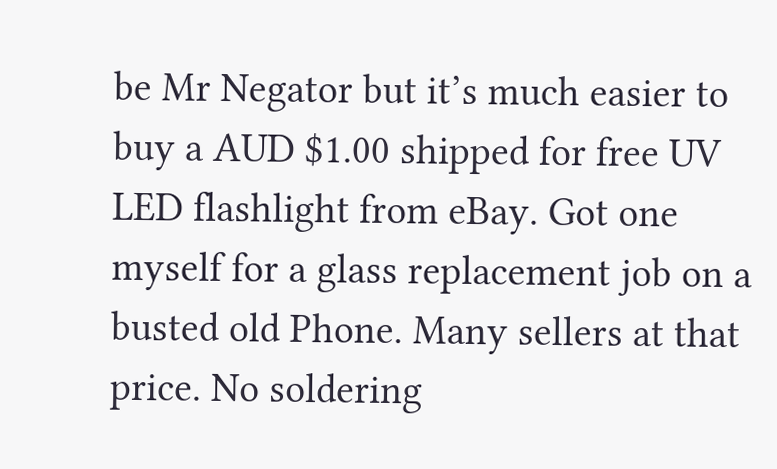be Mr Negator but it’s much easier to buy a AUD $1.00 shipped for free UV LED flashlight from eBay. Got one myself for a glass replacement job on a busted old Phone. Many sellers at that price. No soldering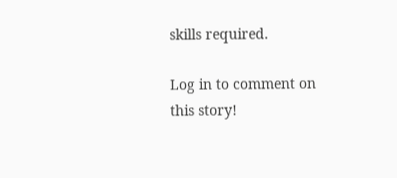skills required.

Log in to comment on this story!